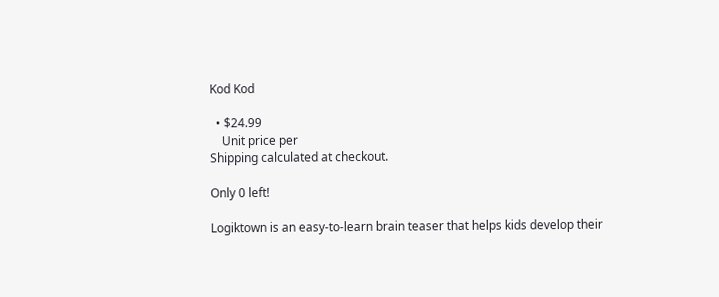Kod Kod

  • $24.99
    Unit price per
Shipping calculated at checkout.

Only 0 left!

Logiktown is an easy-to-learn brain teaser that helps kids develop their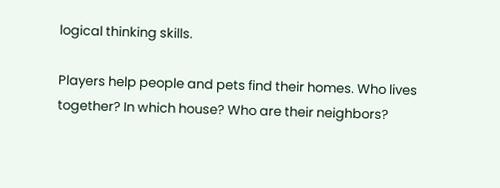logical thinking skills.

Players help people and pets find their homes. Who lives together? In which house? Who are their neighbors?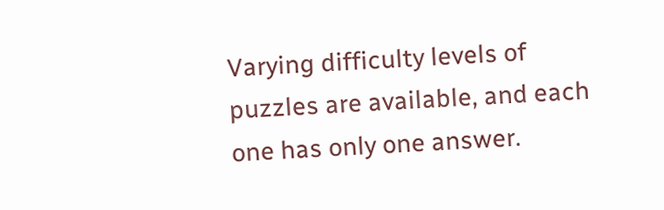Varying difficulty levels of puzzles are available, and each one has only one answer.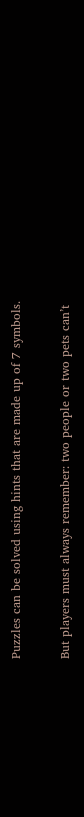Puzzles can be solved using hints that are made up of 7 symbols.

But players must always remember: two people or two pets can’t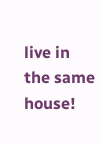live in the same house!